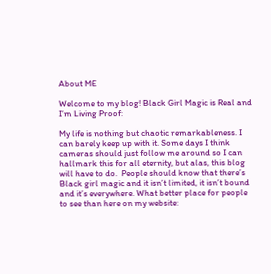About ME

Welcome to my blog! Black Girl Magic is Real and I’m Living Proof:

My life is nothing but chaotic remarkableness. I can barely keep up with it. Some days I think cameras should just follow me around so I can hallmark this for all eternity, but alas, this blog will have to do.  People should know that there’s Black girl magic and it isn’t limited, it isn’t bound and it’s everywhere. What better place for people to see than here on my website: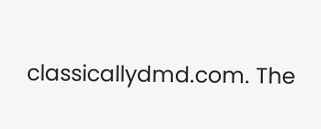classicallydmd.com. The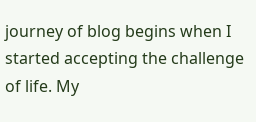journey of blog begins when I started accepting the challenge of life. My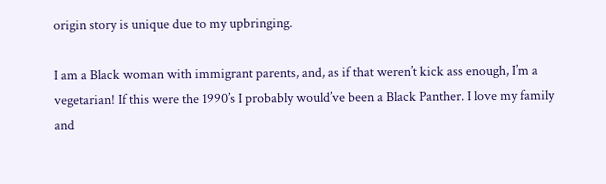origin story is unique due to my upbringing.

I am a Black woman with immigrant parents, and, as if that weren’t kick ass enough, I’m a vegetarian! If this were the 1990’s I probably would’ve been a Black Panther. I love my family and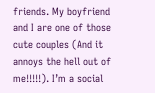friends. My boyfriend and I are one of those cute couples (And it annoys the hell out of me!!!!!). I’m a social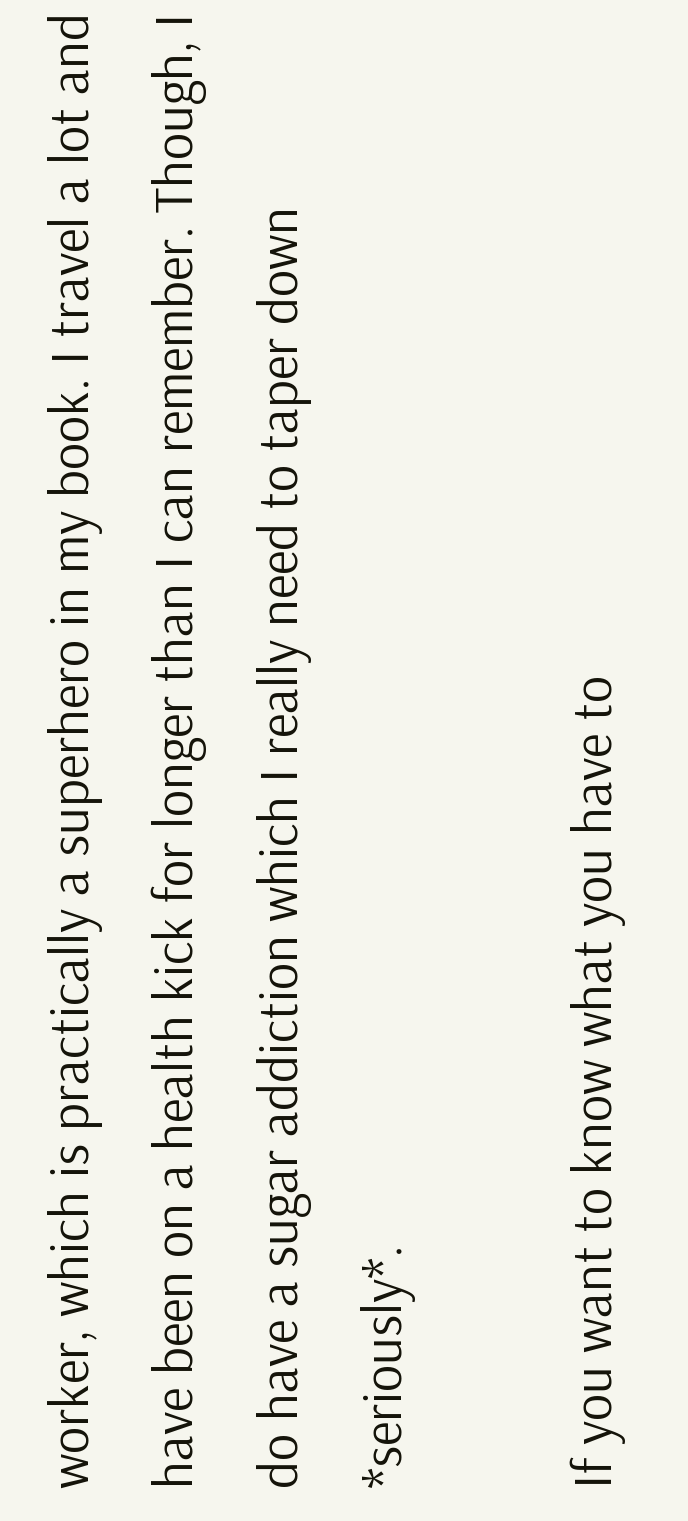worker, which is practically a superhero in my book. I travel a lot and have been on a health kick for longer than I can remember. Though, I do have a sugar addiction which I really need to taper down *seriously*.

If you want to know what you have to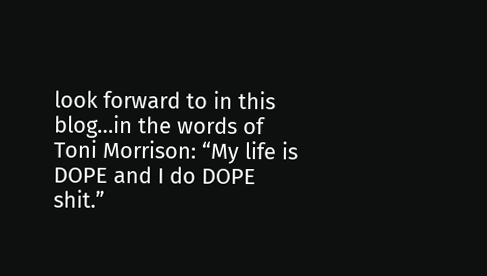look forward to in this blog…in the words of Toni Morrison: “My life is DOPE and I do DOPE shit.”